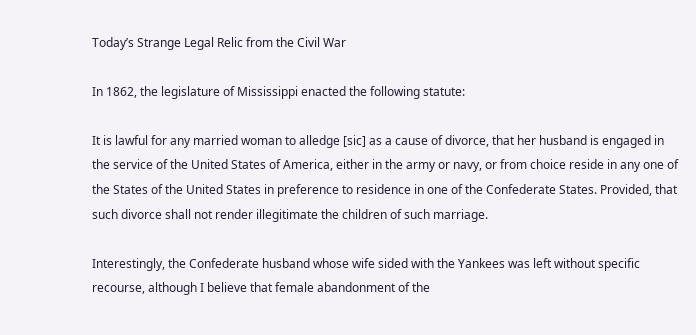Today’s Strange Legal Relic from the Civil War

In 1862, the legislature of Mississippi enacted the following statute:

It is lawful for any married woman to alledge [sic] as a cause of divorce, that her husband is engaged in the service of the United States of America, either in the army or navy, or from choice reside in any one of the States of the United States in preference to residence in one of the Confederate States. Provided, that such divorce shall not render illegitimate the children of such marriage.

Interestingly, the Confederate husband whose wife sided with the Yankees was left without specific recourse, although I believe that female abandonment of the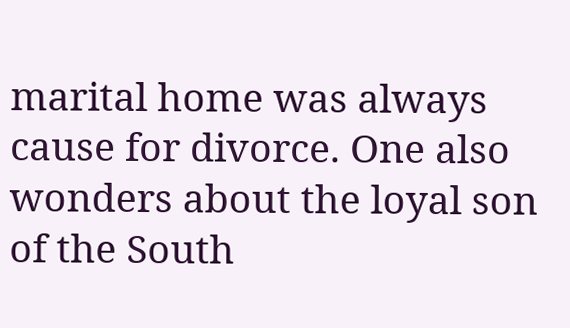marital home was always cause for divorce. One also wonders about the loyal son of the South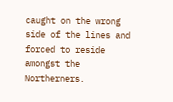caught on the wrong side of the lines and forced to reside amongst the Northerners.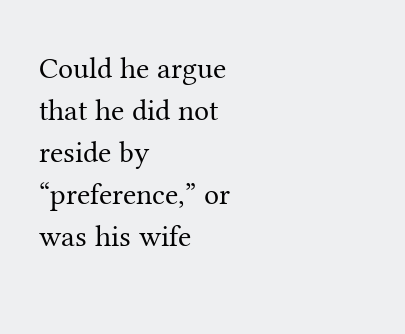Could he argue that he did not reside by “preference,” or was his wife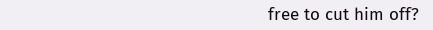free to cut him off?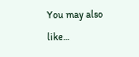You may also like...